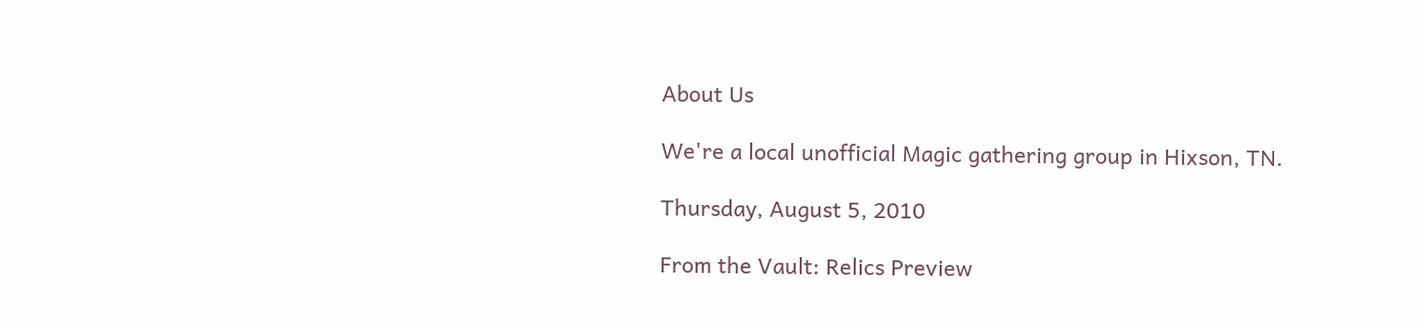About Us

We're a local unofficial Magic gathering group in Hixson, TN.

Thursday, August 5, 2010

From the Vault: Relics Preview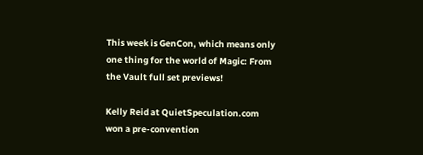This week is GenCon, which means only one thing for the world of Magic: From the Vault full set previews!

Kelly Reid at QuietSpeculation.com won a pre-convention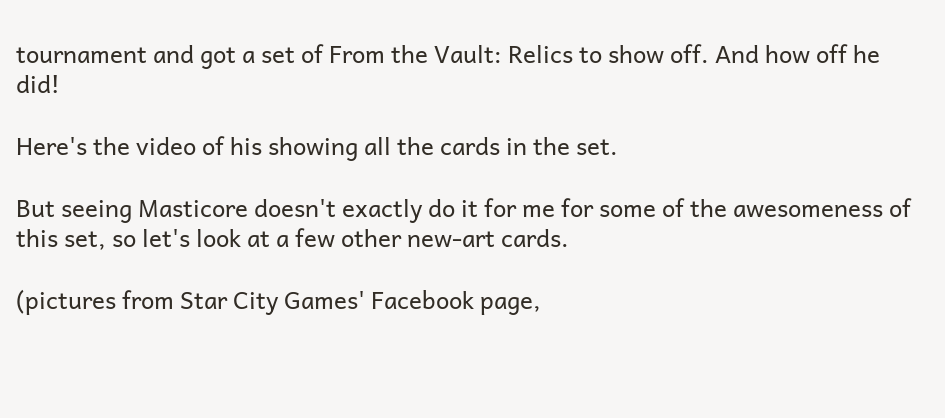tournament and got a set of From the Vault: Relics to show off. And how off he did!

Here's the video of his showing all the cards in the set.

But seeing Masticore doesn't exactly do it for me for some of the awesomeness of this set, so let's look at a few other new-art cards.

(pictures from Star City Games' Facebook page,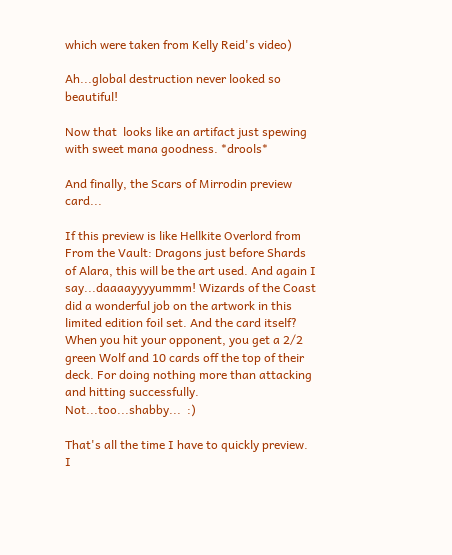which were taken from Kelly Reid's video)

Ah...global destruction never looked so beautiful!

Now that  looks like an artifact just spewing with sweet mana goodness. *drools*

And finally, the Scars of Mirrodin preview card...

If this preview is like Hellkite Overlord from From the Vault: Dragons just before Shards of Alara, this will be the art used. And again I say...daaaayyyyummm! Wizards of the Coast did a wonderful job on the artwork in this limited edition foil set. And the card itself? When you hit your opponent, you get a 2/2 green Wolf and 10 cards off the top of their deck. For doing nothing more than attacking and hitting successfully. Not...too...shabby...  :)

That's all the time I have to quickly preview. I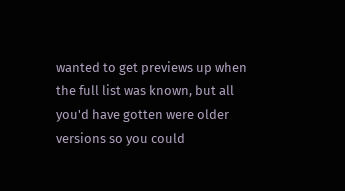wanted to get previews up when the full list was known, but all you'd have gotten were older versions so you could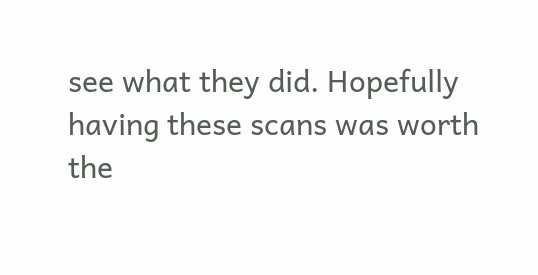see what they did. Hopefully having these scans was worth the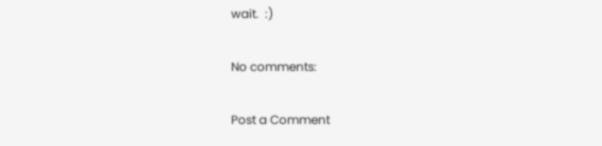wait.  :)

No comments:

Post a Comment